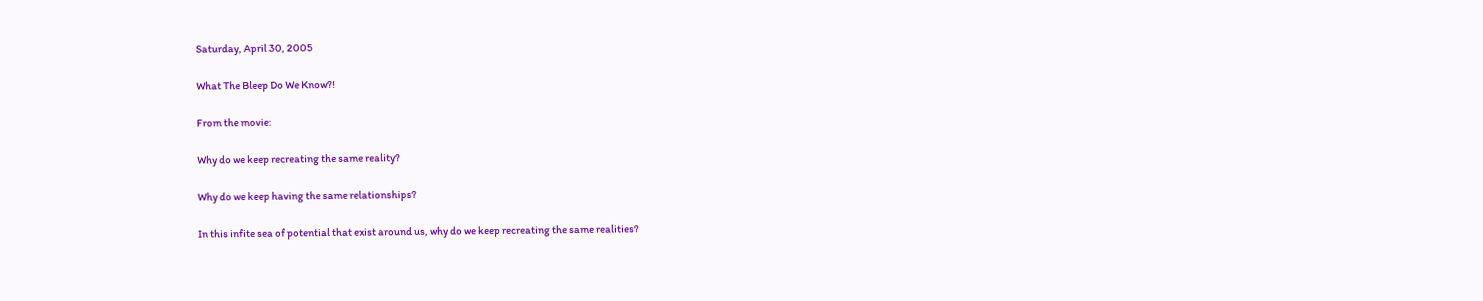Saturday, April 30, 2005

What The Bleep Do We Know?!

From the movie:

Why do we keep recreating the same reality?

Why do we keep having the same relationships?

In this infite sea of potential that exist around us, why do we keep recreating the same realities?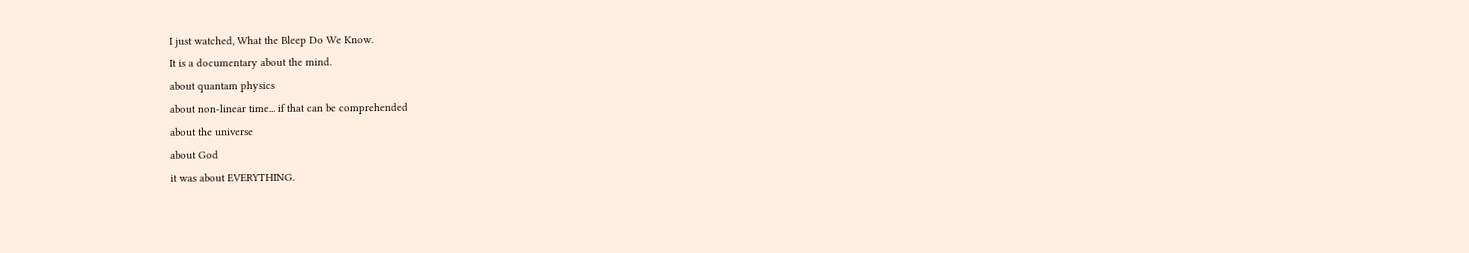I just watched, What the Bleep Do We Know.
It is a documentary about the mind.
about quantam physics
about non-linear time... if that can be comprehended
about the universe
about God
it was about EVERYTHING.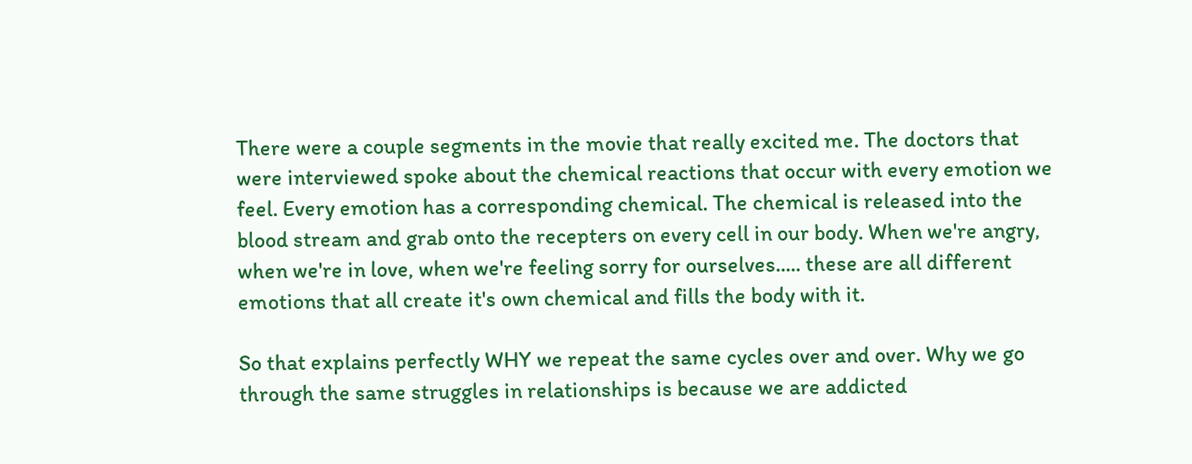There were a couple segments in the movie that really excited me. The doctors that were interviewed spoke about the chemical reactions that occur with every emotion we feel. Every emotion has a corresponding chemical. The chemical is released into the blood stream and grab onto the recepters on every cell in our body. When we're angry, when we're in love, when we're feeling sorry for ourselves..... these are all different emotions that all create it's own chemical and fills the body with it.

So that explains perfectly WHY we repeat the same cycles over and over. Why we go through the same struggles in relationships is because we are addicted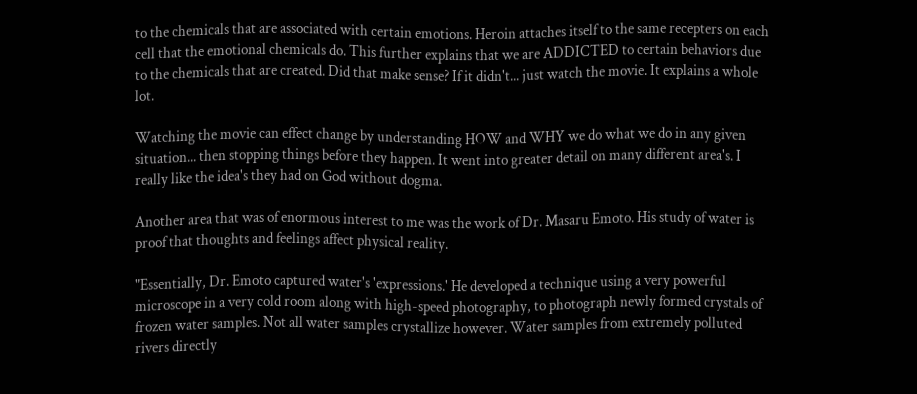to the chemicals that are associated with certain emotions. Heroin attaches itself to the same recepters on each cell that the emotional chemicals do. This further explains that we are ADDICTED to certain behaviors due to the chemicals that are created. Did that make sense? If it didn't... just watch the movie. It explains a whole lot.

Watching the movie can effect change by understanding HOW and WHY we do what we do in any given situation... then stopping things before they happen. It went into greater detail on many different area's. I really like the idea's they had on God without dogma.

Another area that was of enormous interest to me was the work of Dr. Masaru Emoto. His study of water is proof that thoughts and feelings affect physical reality.

"Essentially, Dr. Emoto captured water's 'expressions.' He developed a technique using a very powerful microscope in a very cold room along with high-speed photography, to photograph newly formed crystals of frozen water samples. Not all water samples crystallize however. Water samples from extremely polluted rivers directly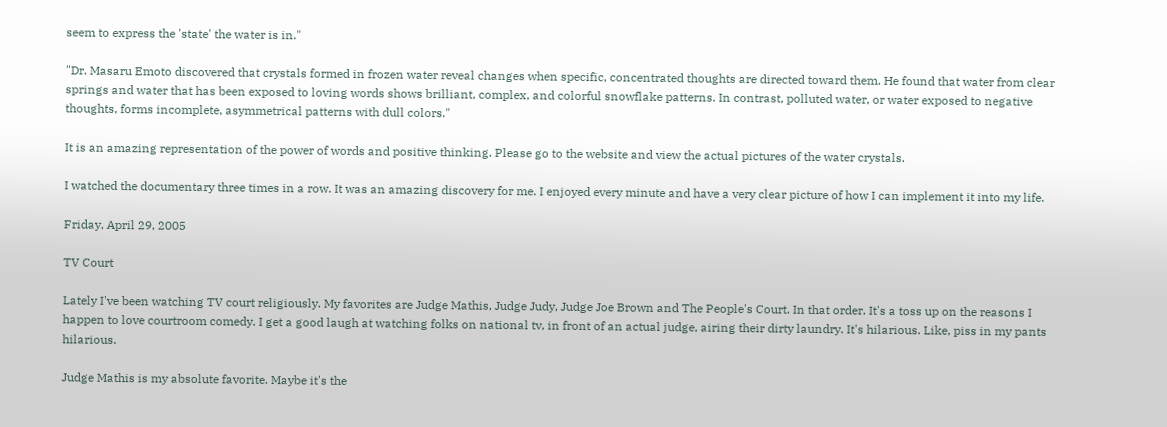seem to express the 'state' the water is in."

"Dr. Masaru Emoto discovered that crystals formed in frozen water reveal changes when specific, concentrated thoughts are directed toward them. He found that water from clear springs and water that has been exposed to loving words shows brilliant, complex, and colorful snowflake patterns. In contrast, polluted water, or water exposed to negative thoughts, forms incomplete, asymmetrical patterns with dull colors."

It is an amazing representation of the power of words and positive thinking. Please go to the website and view the actual pictures of the water crystals.

I watched the documentary three times in a row. It was an amazing discovery for me. I enjoyed every minute and have a very clear picture of how I can implement it into my life.

Friday, April 29, 2005

TV Court

Lately I've been watching TV court religiously. My favorites are Judge Mathis, Judge Judy, Judge Joe Brown and The People's Court. In that order. It's a toss up on the reasons I happen to love courtroom comedy. I get a good laugh at watching folks on national tv, in front of an actual judge, airing their dirty laundry. It's hilarious. Like, piss in my pants hilarious.

Judge Mathis is my absolute favorite. Maybe it's the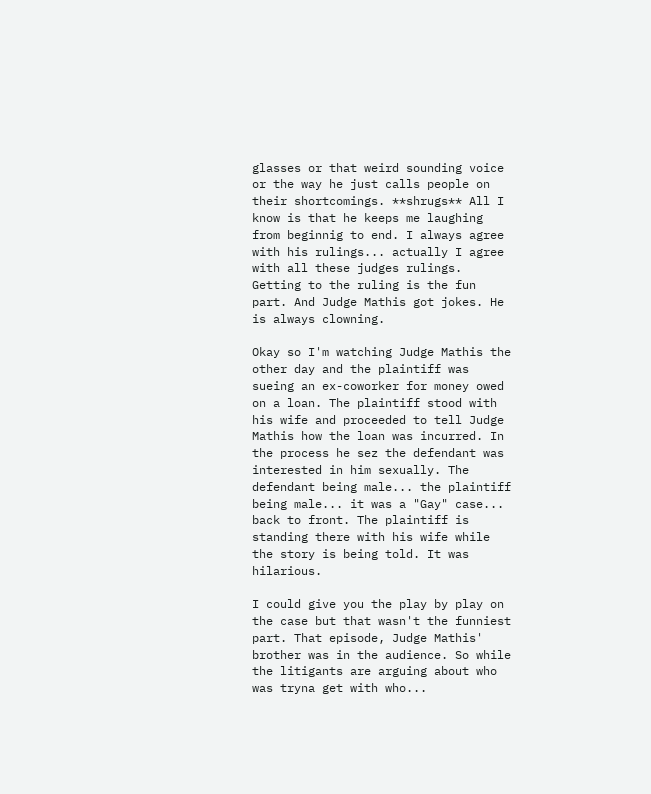glasses or that weird sounding voice or the way he just calls people on their shortcomings. **shrugs** All I know is that he keeps me laughing from beginnig to end. I always agree with his rulings... actually I agree with all these judges rulings. Getting to the ruling is the fun part. And Judge Mathis got jokes. He is always clowning.

Okay so I'm watching Judge Mathis the other day and the plaintiff was sueing an ex-coworker for money owed on a loan. The plaintiff stood with his wife and proceeded to tell Judge Mathis how the loan was incurred. In the process he sez the defendant was interested in him sexually. The defendant being male... the plaintiff being male... it was a "Gay" case... back to front. The plaintiff is standing there with his wife while the story is being told. It was hilarious.

I could give you the play by play on the case but that wasn't the funniest part. That episode, Judge Mathis' brother was in the audience. So while the litigants are arguing about who was tryna get with who...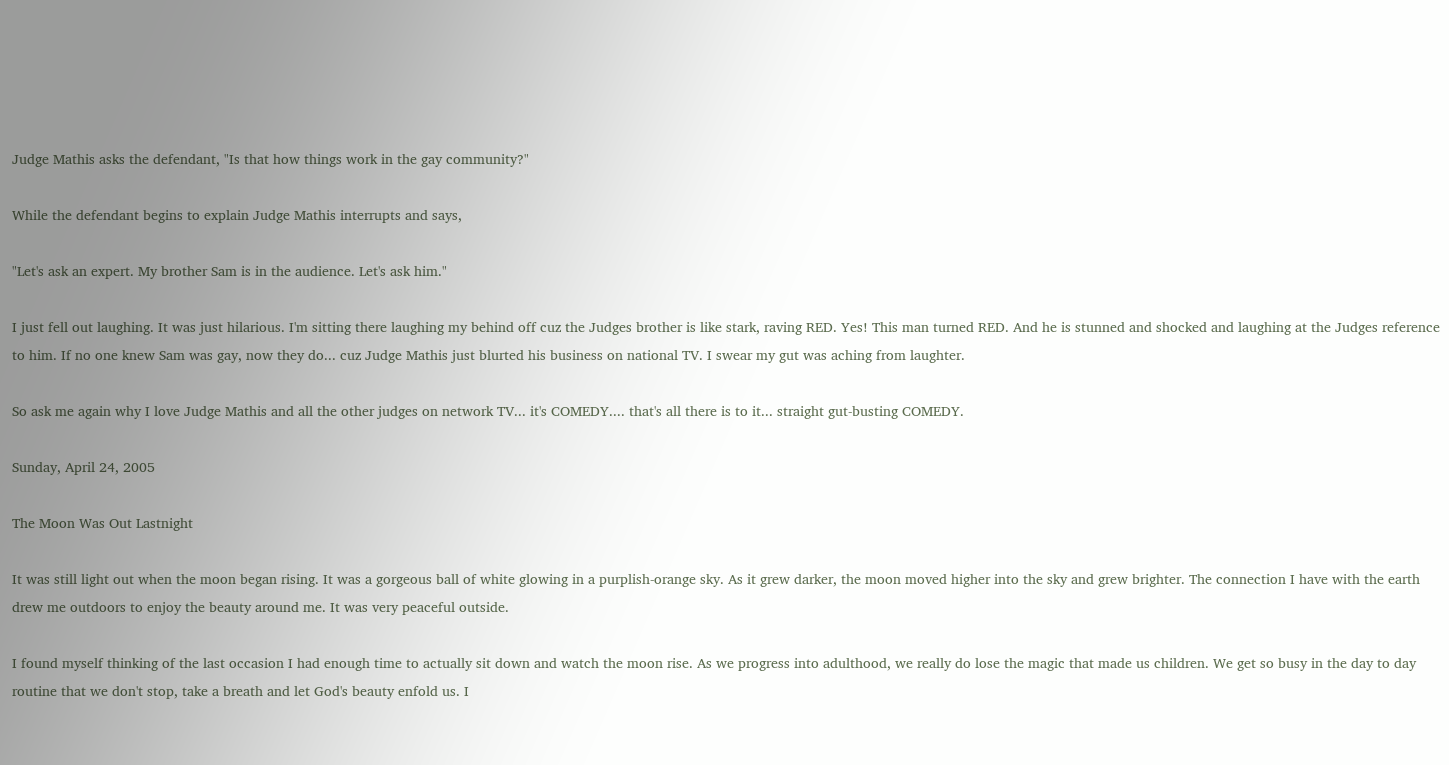Judge Mathis asks the defendant, "Is that how things work in the gay community?"

While the defendant begins to explain Judge Mathis interrupts and says,

"Let's ask an expert. My brother Sam is in the audience. Let's ask him."

I just fell out laughing. It was just hilarious. I'm sitting there laughing my behind off cuz the Judges brother is like stark, raving RED. Yes! This man turned RED. And he is stunned and shocked and laughing at the Judges reference to him. If no one knew Sam was gay, now they do... cuz Judge Mathis just blurted his business on national TV. I swear my gut was aching from laughter.

So ask me again why I love Judge Mathis and all the other judges on network TV... it's COMEDY.... that's all there is to it... straight gut-busting COMEDY.

Sunday, April 24, 2005

The Moon Was Out Lastnight

It was still light out when the moon began rising. It was a gorgeous ball of white glowing in a purplish-orange sky. As it grew darker, the moon moved higher into the sky and grew brighter. The connection I have with the earth drew me outdoors to enjoy the beauty around me. It was very peaceful outside.

I found myself thinking of the last occasion I had enough time to actually sit down and watch the moon rise. As we progress into adulthood, we really do lose the magic that made us children. We get so busy in the day to day routine that we don't stop, take a breath and let God's beauty enfold us. I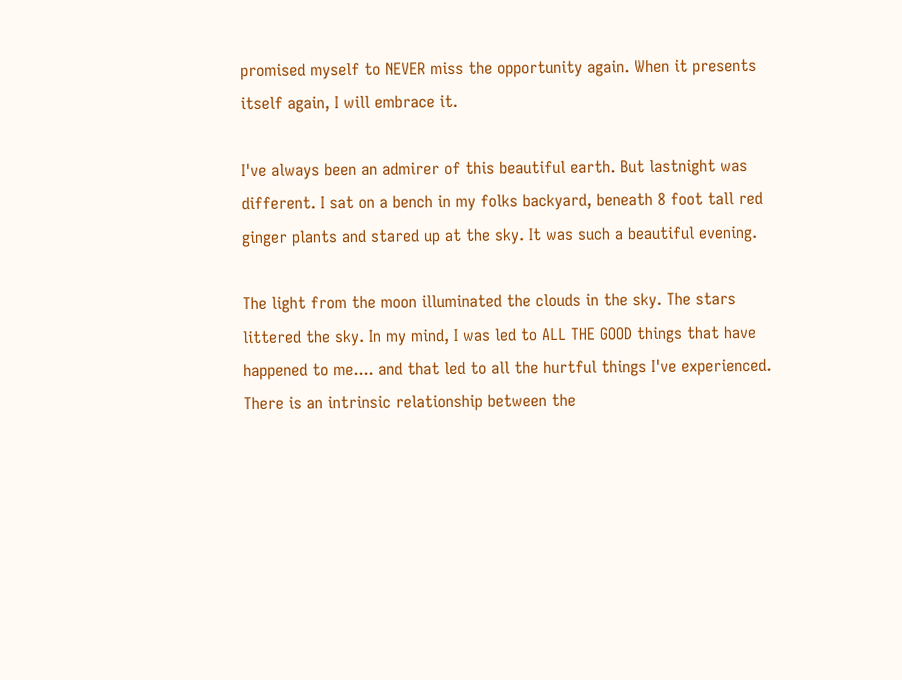promised myself to NEVER miss the opportunity again. When it presents itself again, I will embrace it.

I've always been an admirer of this beautiful earth. But lastnight was different. I sat on a bench in my folks backyard, beneath 8 foot tall red ginger plants and stared up at the sky. It was such a beautiful evening.

The light from the moon illuminated the clouds in the sky. The stars littered the sky. In my mind, I was led to ALL THE GOOD things that have happened to me.... and that led to all the hurtful things I've experienced. There is an intrinsic relationship between the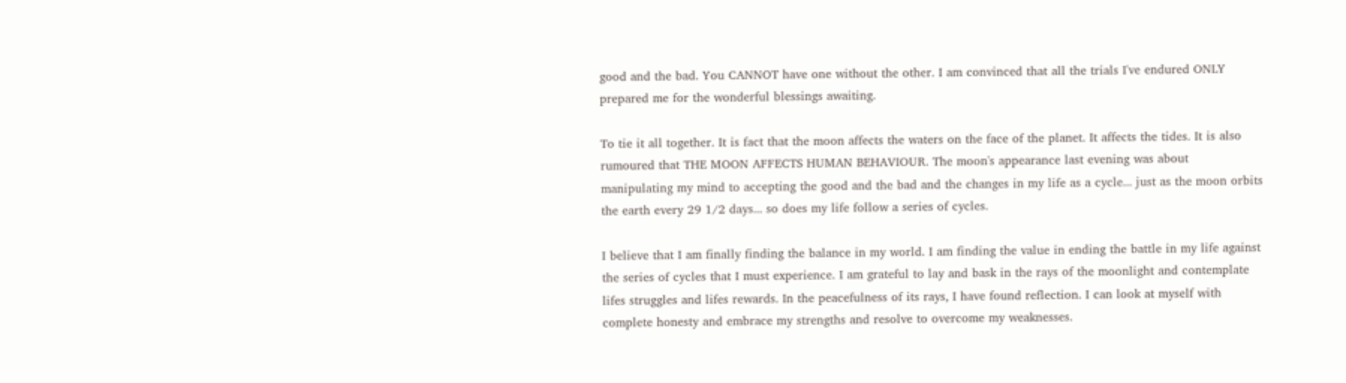good and the bad. You CANNOT have one without the other. I am convinced that all the trials I've endured ONLY prepared me for the wonderful blessings awaiting.

To tie it all together. It is fact that the moon affects the waters on the face of the planet. It affects the tides. It is also rumoured that THE MOON AFFECTS HUMAN BEHAVIOUR. The moon's appearance last evening was about manipulating my mind to accepting the good and the bad and the changes in my life as a cycle... just as the moon orbits the earth every 29 1/2 days... so does my life follow a series of cycles.

I believe that I am finally finding the balance in my world. I am finding the value in ending the battle in my life against the series of cycles that I must experience. I am grateful to lay and bask in the rays of the moonlight and contemplate lifes struggles and lifes rewards. In the peacefulness of its rays, I have found reflection. I can look at myself with complete honesty and embrace my strengths and resolve to overcome my weaknesses.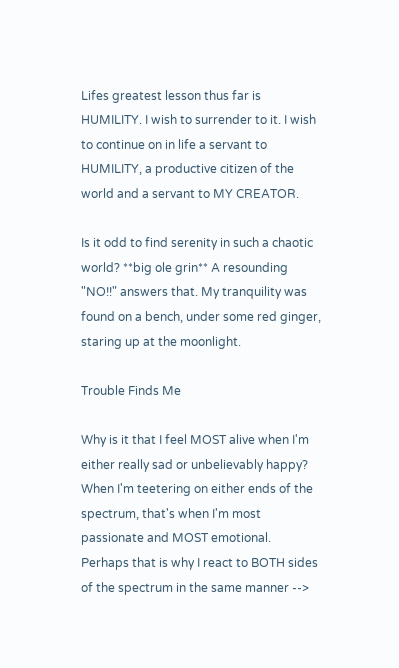Lifes greatest lesson thus far is HUMILITY. I wish to surrender to it. I wish to continue on in life a servant to HUMILITY, a productive citizen of the world and a servant to MY CREATOR.

Is it odd to find serenity in such a chaotic world? **big ole grin** A resounding "NO!!" answers that. My tranquility was found on a bench, under some red ginger, staring up at the moonlight.

Trouble Finds Me

Why is it that I feel MOST alive when I'm either really sad or unbelievably happy? When I'm teetering on either ends of the spectrum, that's when I'm most passionate and MOST emotional. Perhaps that is why I react to BOTH sides of the spectrum in the same manner -->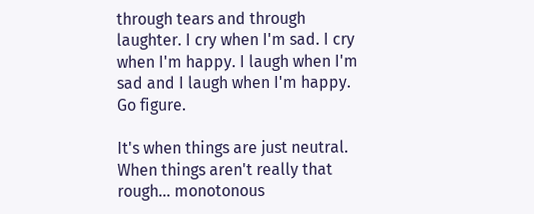through tears and through laughter. I cry when I'm sad. I cry when I'm happy. I laugh when I'm sad and I laugh when I'm happy. Go figure.

It's when things are just neutral. When things aren't really that rough... monotonous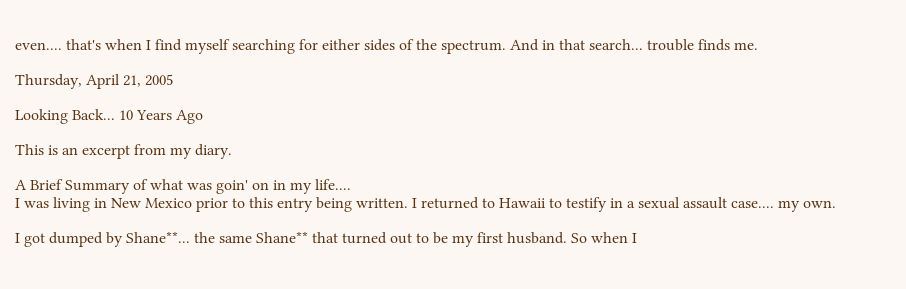even.... that's when I find myself searching for either sides of the spectrum. And in that search... trouble finds me.

Thursday, April 21, 2005

Looking Back... 10 Years Ago

This is an excerpt from my diary.

A Brief Summary of what was goin' on in my life....
I was living in New Mexico prior to this entry being written. I returned to Hawaii to testify in a sexual assault case.... my own.

I got dumped by Shane**... the same Shane** that turned out to be my first husband. So when I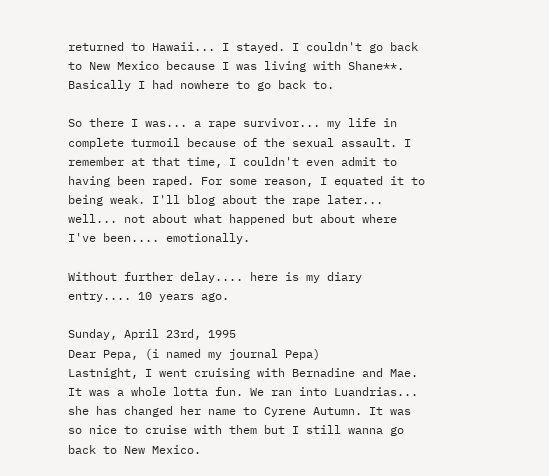returned to Hawaii... I stayed. I couldn't go back to New Mexico because I was living with Shane**. Basically I had nowhere to go back to.

So there I was... a rape survivor... my life in complete turmoil because of the sexual assault. I remember at that time, I couldn't even admit to having been raped. For some reason, I equated it to being weak. I'll blog about the rape later... well... not about what happened but about where I've been.... emotionally.

Without further delay.... here is my diary entry.... 10 years ago.

Sunday, April 23rd, 1995
Dear Pepa, (i named my journal Pepa)
Lastnight, I went cruising with Bernadine and Mae. It was a whole lotta fun. We ran into Luandrias... she has changed her name to Cyrene Autumn. It was so nice to cruise with them but I still wanna go back to New Mexico.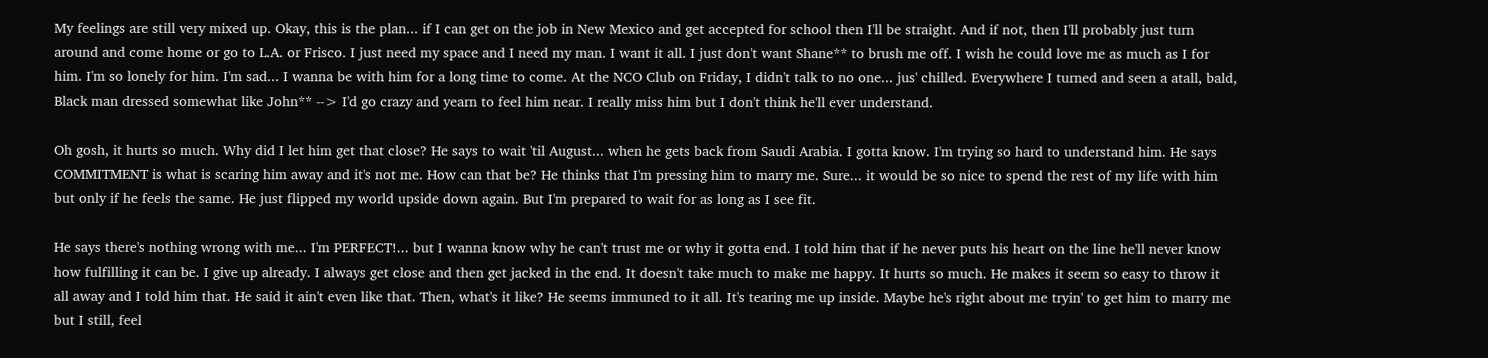My feelings are still very mixed up. Okay, this is the plan... if I can get on the job in New Mexico and get accepted for school then I'll be straight. And if not, then I'll probably just turn around and come home or go to L.A. or Frisco. I just need my space and I need my man. I want it all. I just don't want Shane** to brush me off. I wish he could love me as much as I for him. I'm so lonely for him. I'm sad... I wanna be with him for a long time to come. At the NCO Club on Friday, I didn't talk to no one... jus' chilled. Everywhere I turned and seen a atall, bald, Black man dressed somewhat like John** --> I'd go crazy and yearn to feel him near. I really miss him but I don't think he'll ever understand.

Oh gosh, it hurts so much. Why did I let him get that close? He says to wait 'til August... when he gets back from Saudi Arabia. I gotta know. I'm trying so hard to understand him. He says COMMITMENT is what is scaring him away and it's not me. How can that be? He thinks that I'm pressing him to marry me. Sure... it would be so nice to spend the rest of my life with him but only if he feels the same. He just flipped my world upside down again. But I'm prepared to wait for as long as I see fit.

He says there's nothing wrong with me... I'm PERFECT!... but I wanna know why he can't trust me or why it gotta end. I told him that if he never puts his heart on the line he'll never know how fulfilling it can be. I give up already. I always get close and then get jacked in the end. It doesn't take much to make me happy. It hurts so much. He makes it seem so easy to throw it all away and I told him that. He said it ain't even like that. Then, what's it like? He seems immuned to it all. It's tearing me up inside. Maybe he's right about me tryin' to get him to marry me but I still, feel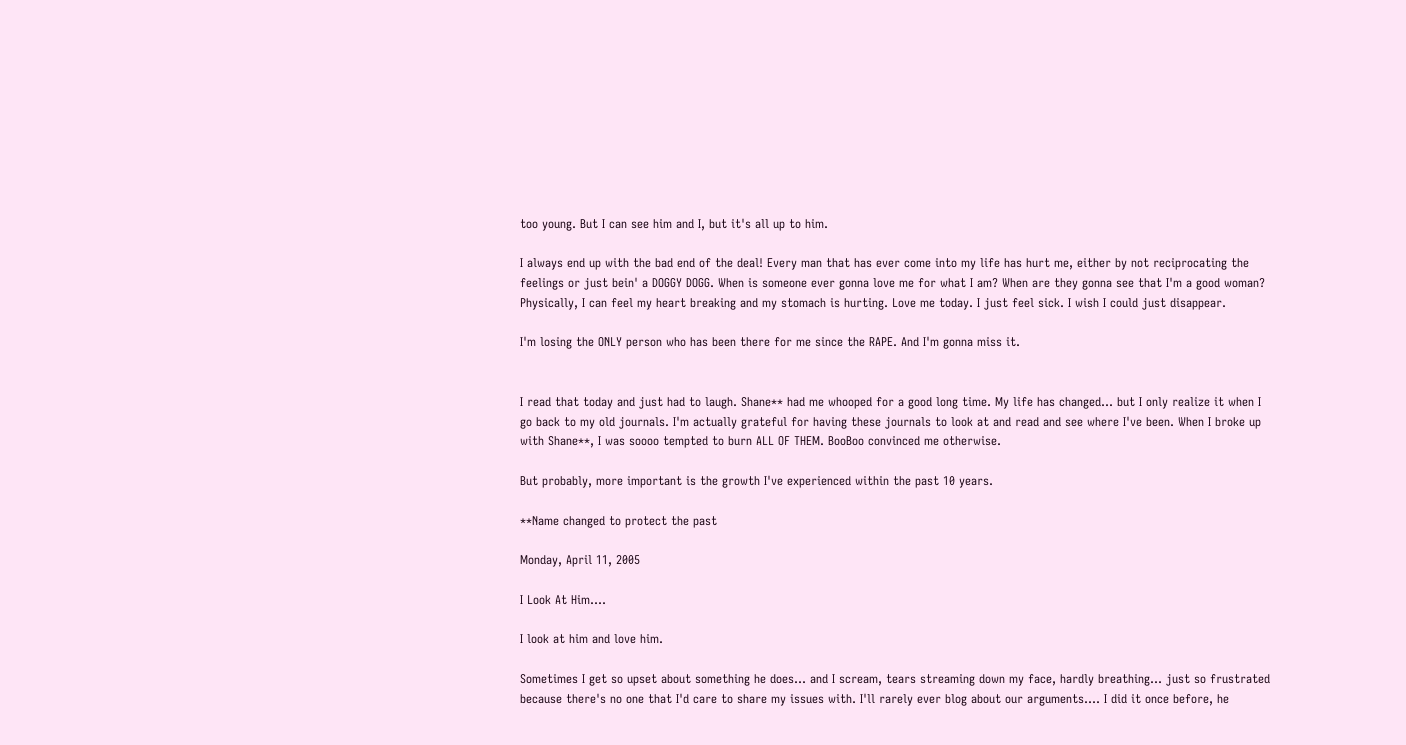too young. But I can see him and I, but it's all up to him.

I always end up with the bad end of the deal! Every man that has ever come into my life has hurt me, either by not reciprocating the feelings or just bein' a DOGGY DOGG. When is someone ever gonna love me for what I am? When are they gonna see that I'm a good woman? Physically, I can feel my heart breaking and my stomach is hurting. Love me today. I just feel sick. I wish I could just disappear.

I'm losing the ONLY person who has been there for me since the RAPE. And I'm gonna miss it.


I read that today and just had to laugh. Shane** had me whooped for a good long time. My life has changed... but I only realize it when I go back to my old journals. I'm actually grateful for having these journals to look at and read and see where I've been. When I broke up with Shane**, I was soooo tempted to burn ALL OF THEM. BooBoo convinced me otherwise.

But probably, more important is the growth I've experienced within the past 10 years.

**Name changed to protect the past

Monday, April 11, 2005

I Look At Him....

I look at him and love him.

Sometimes I get so upset about something he does... and I scream, tears streaming down my face, hardly breathing... just so frustrated because there's no one that I'd care to share my issues with. I'll rarely ever blog about our arguments.... I did it once before, he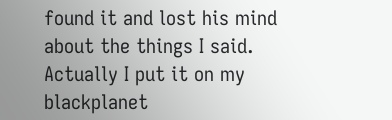found it and lost his mind about the things I said. Actually I put it on my blackplanet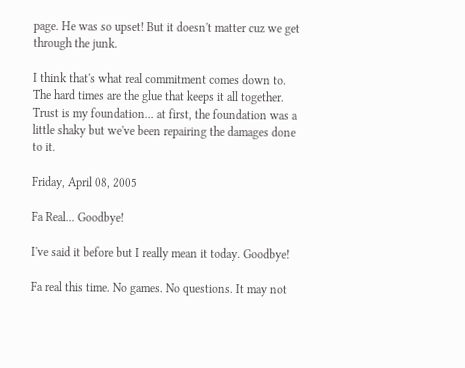page. He was so upset! But it doesn't matter cuz we get through the junk.

I think that's what real commitment comes down to. The hard times are the glue that keeps it all together. Trust is my foundation... at first, the foundation was a little shaky but we've been repairing the damages done to it.

Friday, April 08, 2005

Fa Real... Goodbye!

I've said it before but I really mean it today. Goodbye!

Fa real this time. No games. No questions. It may not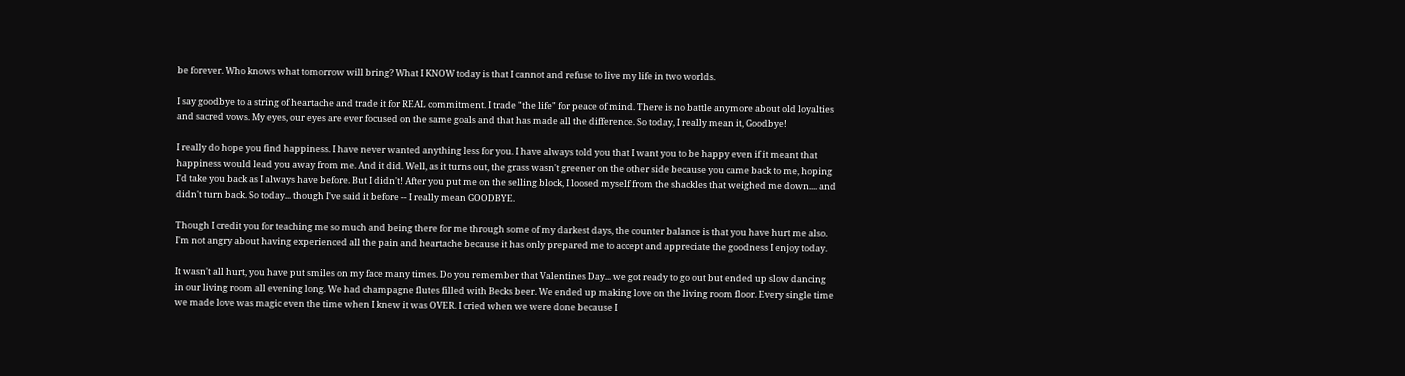be forever. Who knows what tomorrow will bring? What I KNOW today is that I cannot and refuse to live my life in two worlds.

I say goodbye to a string of heartache and trade it for REAL commitment. I trade "the life" for peace of mind. There is no battle anymore about old loyalties and sacred vows. My eyes, our eyes are ever focused on the same goals and that has made all the difference. So today, I really mean it, Goodbye!

I really do hope you find happiness. I have never wanted anything less for you. I have always told you that I want you to be happy even if it meant that happiness would lead you away from me. And it did. Well, as it turns out, the grass wasn't greener on the other side because you came back to me, hoping I'd take you back as I always have before. But I didn't! After you put me on the selling block, I loosed myself from the shackles that weighed me down.... and didn't turn back. So today... though I've said it before -- I really mean GOODBYE.

Though I credit you for teaching me so much and being there for me through some of my darkest days, the counter balance is that you have hurt me also. I'm not angry about having experienced all the pain and heartache because it has only prepared me to accept and appreciate the goodness I enjoy today.

It wasn't all hurt, you have put smiles on my face many times. Do you remember that Valentines Day... we got ready to go out but ended up slow dancing in our living room all evening long. We had champagne flutes filled with Becks beer. We ended up making love on the living room floor. Every single time we made love was magic even the time when I knew it was OVER. I cried when we were done because I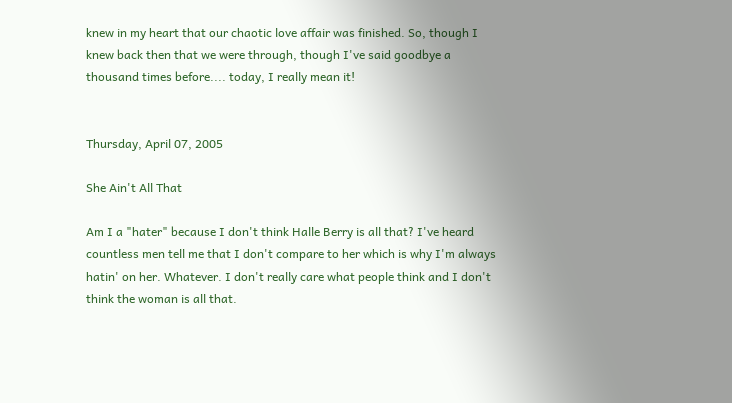knew in my heart that our chaotic love affair was finished. So, though I knew back then that we were through, though I've said goodbye a thousand times before.... today, I really mean it!


Thursday, April 07, 2005

She Ain't All That

Am I a "hater" because I don't think Halle Berry is all that? I've heard countless men tell me that I don't compare to her which is why I'm always hatin' on her. Whatever. I don't really care what people think and I don't think the woman is all that.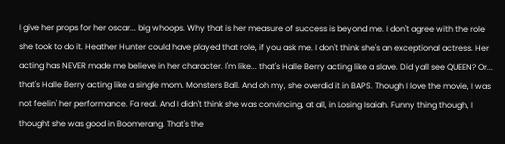I give her props for her oscar... big whoops. Why that is her measure of success is beyond me. I don't agree with the role she took to do it. Heather Hunter could have played that role, if you ask me. I don't think she's an exceptional actress. Her acting has NEVER made me believe in her character. I'm like... that's Halle Berry acting like a slave. Did yall see QUEEN? Or... that's Halle Berry acting like a single mom. Monsters Ball. And oh my, she overdid it in BAPS. Though I love the movie, I was not feelin' her performance. Fa real. And I didn't think she was convincing, at all, in Losing Isaiah. Funny thing though, I thought she was good in Boomerang. That's the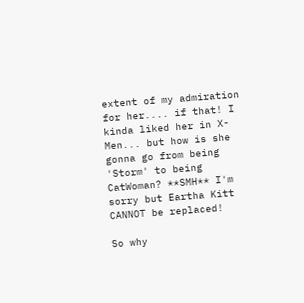extent of my admiration for her.... if that! I kinda liked her in X-Men... but how is she gonna go from being 'Storm' to being CatWoman? **SMH** I'm sorry but Eartha Kitt CANNOT be replaced!

So why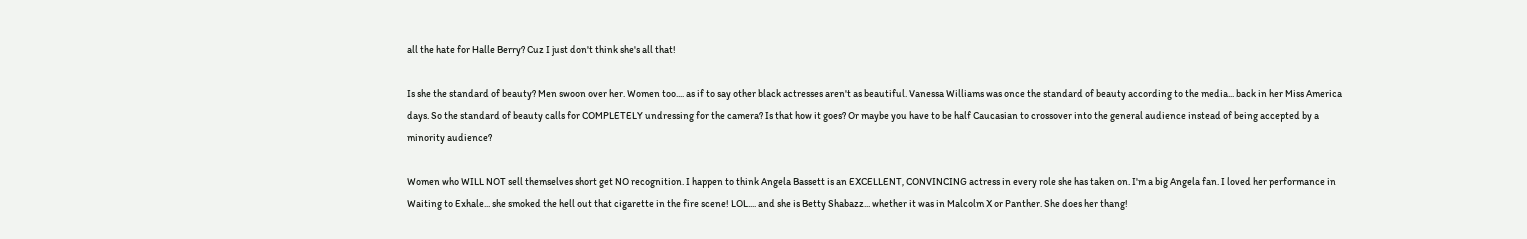all the hate for Halle Berry? Cuz I just don't think she's all that!

Is she the standard of beauty? Men swoon over her. Women too.... as if to say other black actresses aren't as beautiful. Vanessa Williams was once the standard of beauty according to the media... back in her Miss America days. So the standard of beauty calls for COMPLETELY undressing for the camera? Is that how it goes? Or maybe you have to be half Caucasian to crossover into the general audience instead of being accepted by a minority audience?

Women who WILL NOT sell themselves short get NO recognition. I happen to think Angela Bassett is an EXCELLENT, CONVINCING actress in every role she has taken on. I'm a big Angela fan. I loved her performance in Waiting to Exhale... she smoked the hell out that cigarette in the fire scene! LOL.... and she is Betty Shabazz... whether it was in Malcolm X or Panther. She does her thang!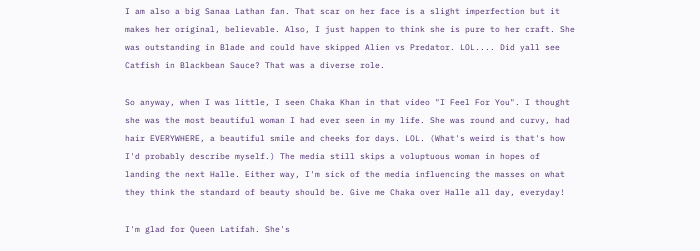I am also a big Sanaa Lathan fan. That scar on her face is a slight imperfection but it makes her original, believable. Also, I just happen to think she is pure to her craft. She was outstanding in Blade and could have skipped Alien vs Predator. LOL.... Did yall see Catfish in Blackbean Sauce? That was a diverse role.

So anyway, when I was little, I seen Chaka Khan in that video "I Feel For You". I thought she was the most beautiful woman I had ever seen in my life. She was round and curvy, had hair EVERYWHERE, a beautiful smile and cheeks for days. LOL. (What's weird is that's how I'd probably describe myself.) The media still skips a voluptuous woman in hopes of landing the next Halle. Either way, I'm sick of the media influencing the masses on what they think the standard of beauty should be. Give me Chaka over Halle all day, everyday!

I'm glad for Queen Latifah. She's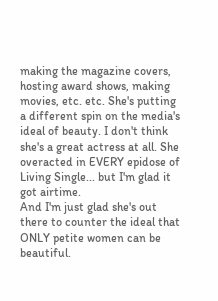making the magazine covers, hosting award shows, making movies, etc. etc. She's putting a different spin on the media's ideal of beauty. I don't think she's a great actress at all. She overacted in EVERY epidose of Living Single... but I'm glad it got airtime.
And I'm just glad she's out there to counter the ideal that ONLY petite women can be beautiful.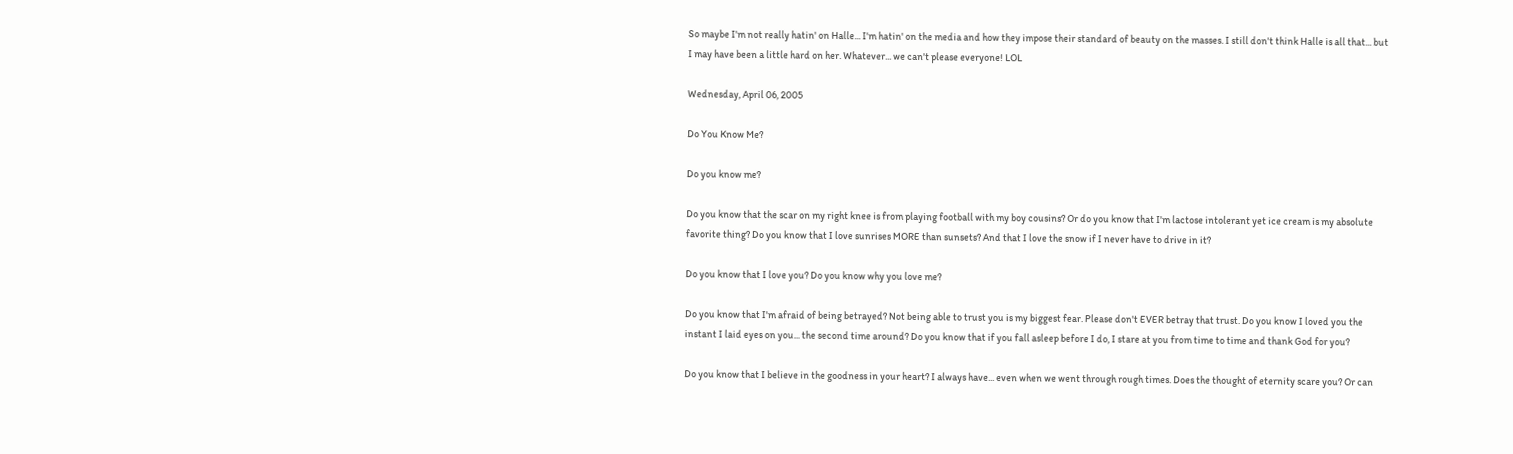So maybe I'm not really hatin' on Halle... I'm hatin' on the media and how they impose their standard of beauty on the masses. I still don't think Halle is all that... but I may have been a little hard on her. Whatever... we can't please everyone! LOL

Wednesday, April 06, 2005

Do You Know Me?

Do you know me?

Do you know that the scar on my right knee is from playing football with my boy cousins? Or do you know that I'm lactose intolerant yet ice cream is my absolute favorite thing? Do you know that I love sunrises MORE than sunsets? And that I love the snow if I never have to drive in it?

Do you know that I love you? Do you know why you love me?

Do you know that I'm afraid of being betrayed? Not being able to trust you is my biggest fear. Please don't EVER betray that trust. Do you know I loved you the instant I laid eyes on you... the second time around? Do you know that if you fall asleep before I do, I stare at you from time to time and thank God for you?

Do you know that I believe in the goodness in your heart? I always have... even when we went through rough times. Does the thought of eternity scare you? Or can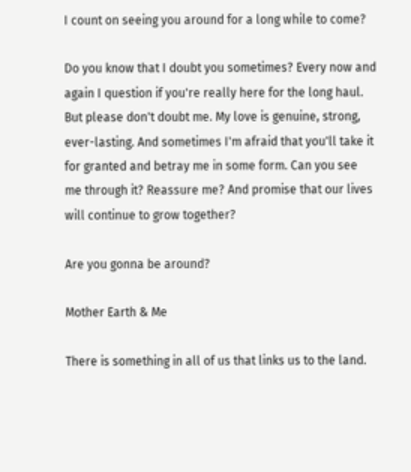I count on seeing you around for a long while to come?

Do you know that I doubt you sometimes? Every now and again I question if you're really here for the long haul. But please don't doubt me. My love is genuine, strong, ever-lasting. And sometimes I'm afraid that you'll take it for granted and betray me in some form. Can you see me through it? Reassure me? And promise that our lives will continue to grow together?

Are you gonna be around?

Mother Earth & Me

There is something in all of us that links us to the land.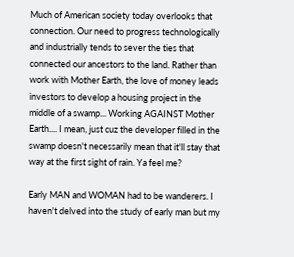Much of American society today overlooks that connection. Our need to progress technologically and industrially tends to sever the ties that connected our ancestors to the land. Rather than work with Mother Earth, the love of money leads investors to develop a housing project in the middle of a swamp... Working AGAINST Mother Earth.... I mean, just cuz the developer filled in the swamp doesn't necessarily mean that it'll stay that way at the first sight of rain. Ya feel me?

Early MAN and WOMAN had to be wanderers. I haven't delved into the study of early man but my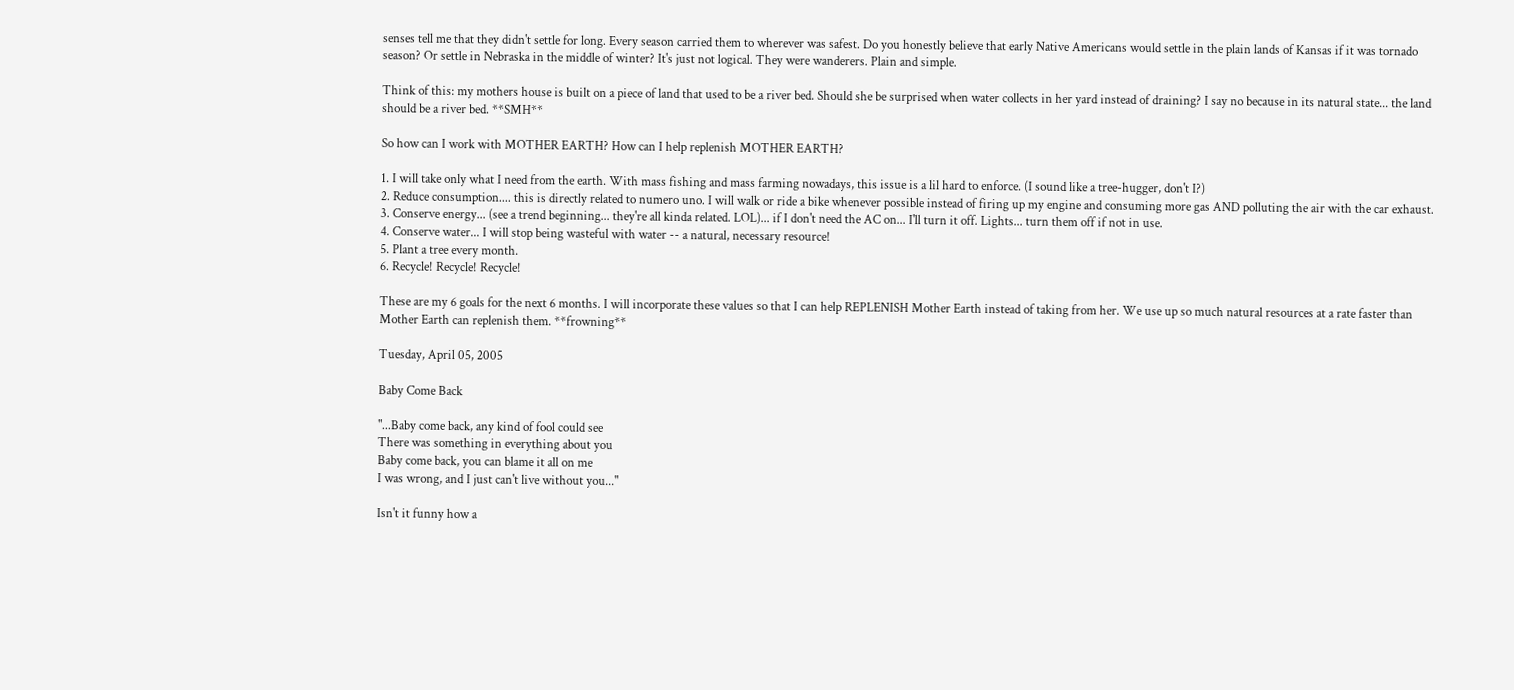senses tell me that they didn't settle for long. Every season carried them to wherever was safest. Do you honestly believe that early Native Americans would settle in the plain lands of Kansas if it was tornado season? Or settle in Nebraska in the middle of winter? It's just not logical. They were wanderers. Plain and simple.

Think of this: my mothers house is built on a piece of land that used to be a river bed. Should she be surprised when water collects in her yard instead of draining? I say no because in its natural state... the land should be a river bed. **SMH**

So how can I work with MOTHER EARTH? How can I help replenish MOTHER EARTH?

1. I will take only what I need from the earth. With mass fishing and mass farming nowadays, this issue is a lil hard to enforce. (I sound like a tree-hugger, don't I?)
2. Reduce consumption.... this is directly related to numero uno. I will walk or ride a bike whenever possible instead of firing up my engine and consuming more gas AND polluting the air with the car exhaust.
3. Conserve energy... (see a trend beginning... they're all kinda related. LOL)... if I don't need the AC on... I'll turn it off. Lights... turn them off if not in use.
4. Conserve water... I will stop being wasteful with water -- a natural, necessary resource!
5. Plant a tree every month.
6. Recycle! Recycle! Recycle!

These are my 6 goals for the next 6 months. I will incorporate these values so that I can help REPLENISH Mother Earth instead of taking from her. We use up so much natural resources at a rate faster than Mother Earth can replenish them. **frowning**

Tuesday, April 05, 2005

Baby Come Back

"...Baby come back, any kind of fool could see
There was something in everything about you
Baby come back, you can blame it all on me
I was wrong, and I just can't live without you..."

Isn't it funny how a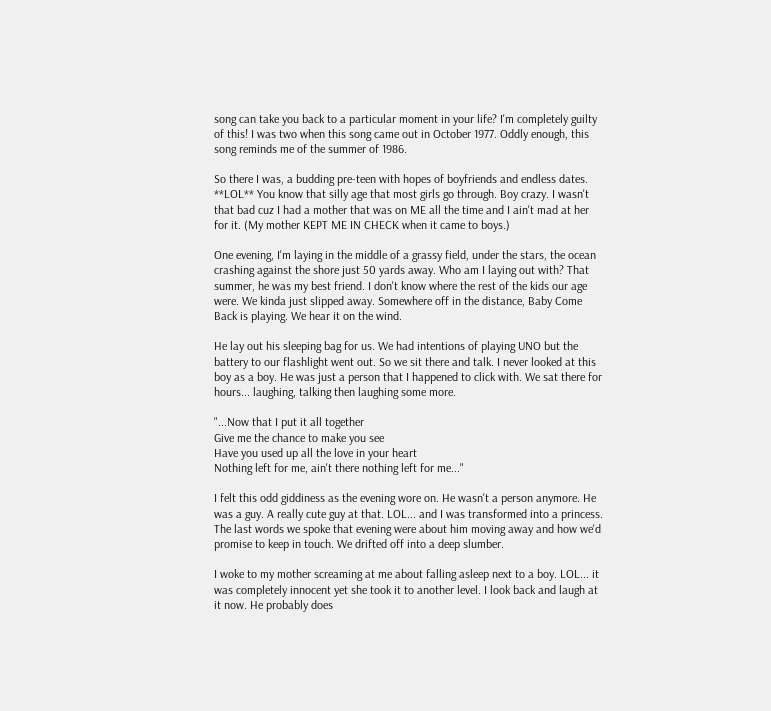song can take you back to a particular moment in your life? I'm completely guilty of this! I was two when this song came out in October 1977. Oddly enough, this song reminds me of the summer of 1986.

So there I was, a budding pre-teen with hopes of boyfriends and endless dates. **LOL** You know that silly age that most girls go through. Boy crazy. I wasn't that bad cuz I had a mother that was on ME all the time and I ain't mad at her for it. (My mother KEPT ME IN CHECK when it came to boys.)

One evening, I'm laying in the middle of a grassy field, under the stars, the ocean crashing against the shore just 50 yards away. Who am I laying out with? That summer, he was my best friend. I don't know where the rest of the kids our age were. We kinda just slipped away. Somewhere off in the distance, Baby Come Back is playing. We hear it on the wind.

He lay out his sleeping bag for us. We had intentions of playing UNO but the battery to our flashlight went out. So we sit there and talk. I never looked at this boy as a boy. He was just a person that I happened to click with. We sat there for hours... laughing, talking then laughing some more.

"...Now that I put it all together
Give me the chance to make you see
Have you used up all the love in your heart
Nothing left for me, ain't there nothing left for me..."

I felt this odd giddiness as the evening wore on. He wasn't a person anymore. He was a guy. A really cute guy at that. LOL... and I was transformed into a princess. The last words we spoke that evening were about him moving away and how we'd promise to keep in touch. We drifted off into a deep slumber.

I woke to my mother screaming at me about falling asleep next to a boy. LOL... it was completely innocent yet she took it to another level. I look back and laugh at it now. He probably does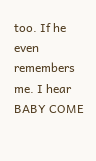too. If he even remembers me. I hear BABY COME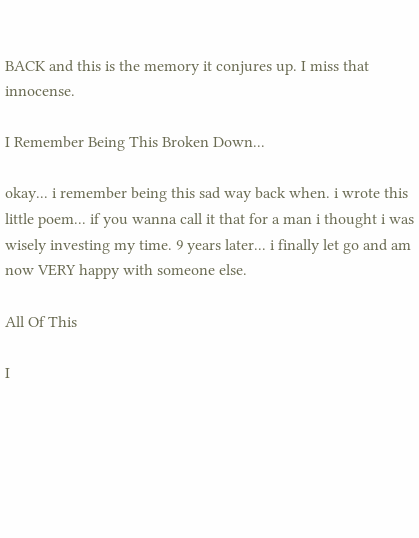BACK and this is the memory it conjures up. I miss that innocense.

I Remember Being This Broken Down...

okay... i remember being this sad way back when. i wrote this little poem... if you wanna call it that for a man i thought i was wisely investing my time. 9 years later... i finally let go and am now VERY happy with someone else.

All Of This

I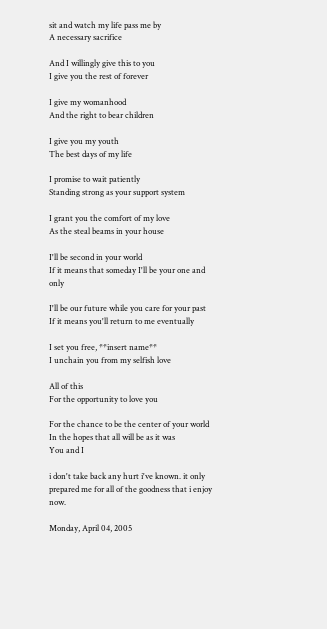sit and watch my life pass me by
A necessary sacrifice

And I willingly give this to you
I give you the rest of forever

I give my womanhood
And the right to bear children

I give you my youth
The best days of my life

I promise to wait patiently
Standing strong as your support system

I grant you the comfort of my love
As the steal beams in your house

I'll be second in your world
If it means that someday I'll be your one and only

I'll be our future while you care for your past
If it means you'll return to me eventually

I set you free, **insert name**
I unchain you from my selfish love

All of this
For the opportunity to love you

For the chance to be the center of your world
In the hopes that all will be as it was
You and I

i don't take back any hurt i've known. it only prepared me for all of the goodness that i enjoy now.

Monday, April 04, 2005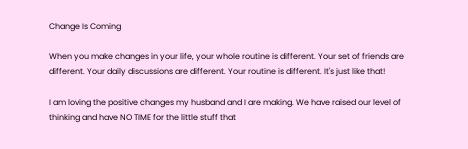Change Is Coming

When you make changes in your life, your whole routine is different. Your set of friends are different. Your daily discussions are different. Your routine is different. It's just like that!

I am loving the positive changes my husband and I are making. We have raised our level of thinking and have NO TIME for the little stuff that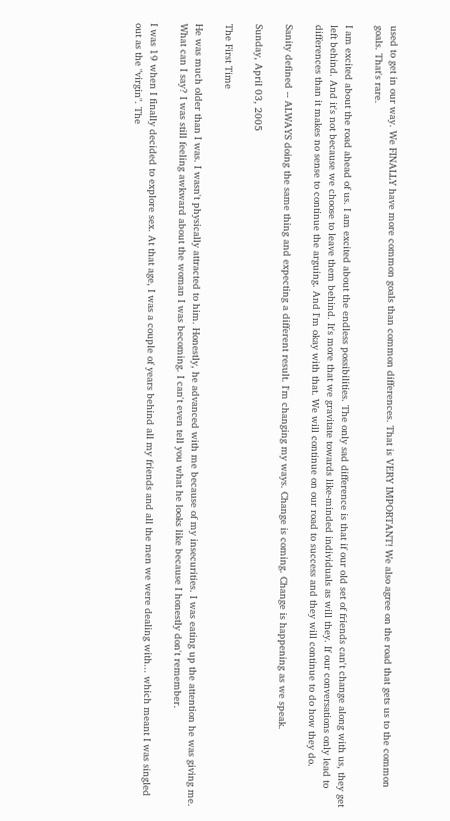used to get in our way. We FINALLY have more common goals than common differences. That is VERY IMPORTANT! We also agree on the road that gets us to the common goals. That's rare.

I am excited about the road ahead of us. I am excited about the endless possibilities. The only sad difference is that if our old set of friends can't change along with us, they get left behind. And it's not because we choose to leave them behind. It's more that we gravitate towards like-minded individuals as will they. If our conversations only lead to differences than it makes no sense to continue the arguing. And I'm okay with that. We will continue on our road to success and they will continue to do how they do.

Sanity defined -- ALWAYS doing the same thing and expecting a different result. I'm changing my ways. Change is coming. Change is happening as we speak.

Sunday, April 03, 2005

The First Time

He was much older than I was. I wasn't physically attracted to him. Honestly, he advanced with me because of my insecurities. I was eating up the attention he was giving me. What can I say? I was still feeling awkward about the woman I was becoming. I can't even tell you what he looks like because I honestly don't remember.

I was 19 when I finally decided to explore sex. At that age, I was a couple of years behind all my friends and all the men we were dealing with... which meant I was singled out as the "virgin". The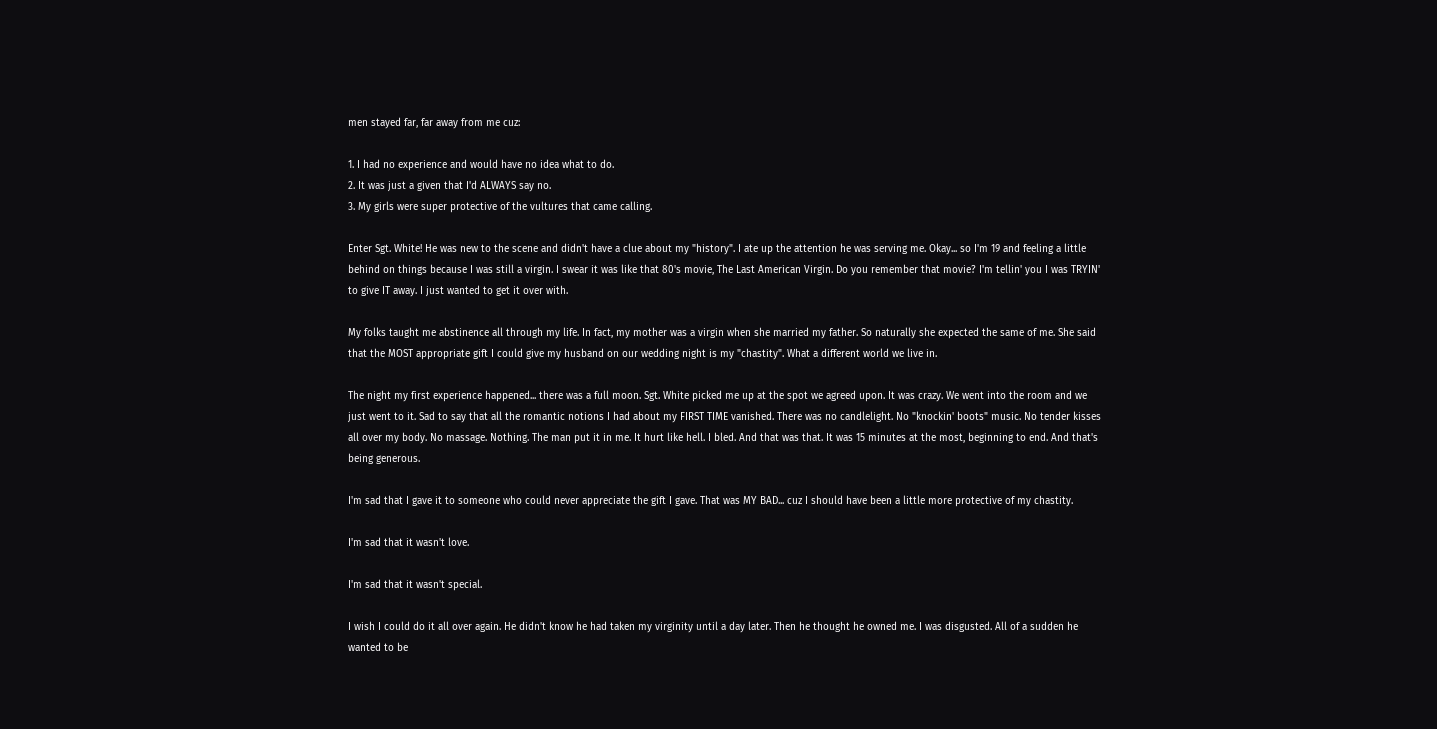men stayed far, far away from me cuz:

1. I had no experience and would have no idea what to do.
2. It was just a given that I'd ALWAYS say no.
3. My girls were super protective of the vultures that came calling.

Enter Sgt. White! He was new to the scene and didn't have a clue about my "history". I ate up the attention he was serving me. Okay... so I'm 19 and feeling a little behind on things because I was still a virgin. I swear it was like that 80's movie, The Last American Virgin. Do you remember that movie? I'm tellin' you I was TRYIN' to give IT away. I just wanted to get it over with.

My folks taught me abstinence all through my life. In fact, my mother was a virgin when she married my father. So naturally she expected the same of me. She said that the MOST appropriate gift I could give my husband on our wedding night is my "chastity". What a different world we live in.

The night my first experience happened... there was a full moon. Sgt. White picked me up at the spot we agreed upon. It was crazy. We went into the room and we just went to it. Sad to say that all the romantic notions I had about my FIRST TIME vanished. There was no candlelight. No "knockin' boots" music. No tender kisses all over my body. No massage. Nothing. The man put it in me. It hurt like hell. I bled. And that was that. It was 15 minutes at the most, beginning to end. And that's being generous.

I'm sad that I gave it to someone who could never appreciate the gift I gave. That was MY BAD... cuz I should have been a little more protective of my chastity.

I'm sad that it wasn't love.

I'm sad that it wasn't special.

I wish I could do it all over again. He didn't know he had taken my virginity until a day later. Then he thought he owned me. I was disgusted. All of a sudden he wanted to be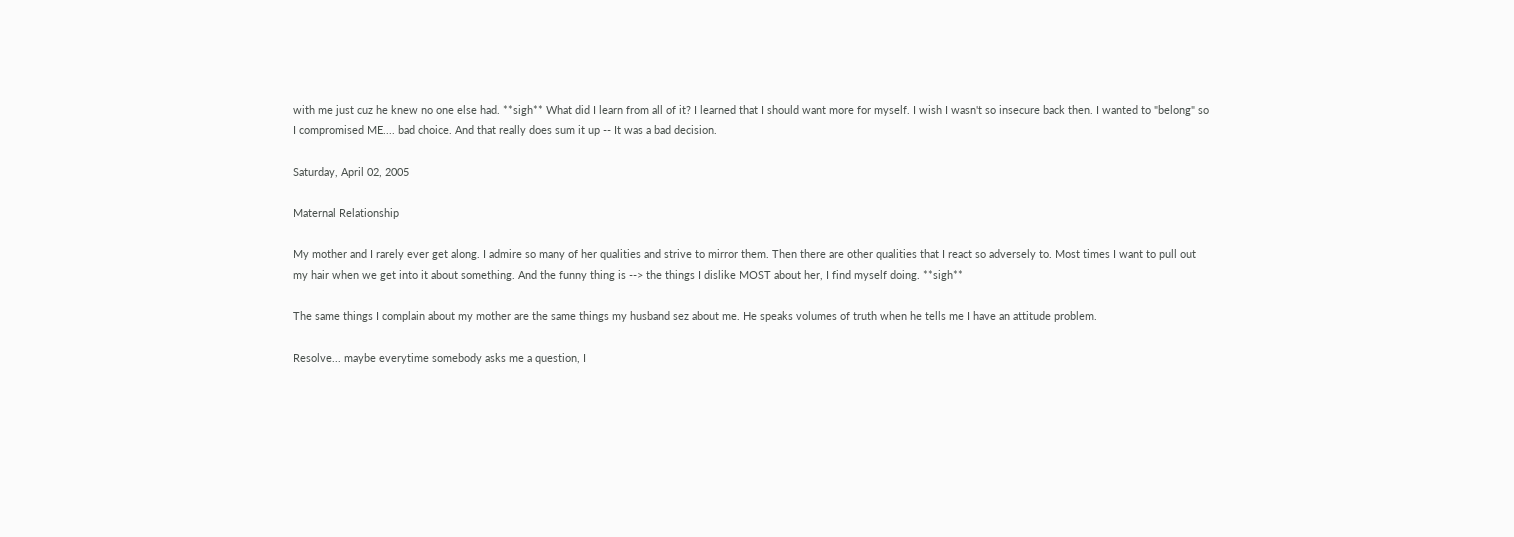with me just cuz he knew no one else had. **sigh** What did I learn from all of it? I learned that I should want more for myself. I wish I wasn't so insecure back then. I wanted to "belong" so I compromised ME.... bad choice. And that really does sum it up -- It was a bad decision.

Saturday, April 02, 2005

Maternal Relationship

My mother and I rarely ever get along. I admire so many of her qualities and strive to mirror them. Then there are other qualities that I react so adversely to. Most times I want to pull out my hair when we get into it about something. And the funny thing is --> the things I dislike MOST about her, I find myself doing. **sigh**

The same things I complain about my mother are the same things my husband sez about me. He speaks volumes of truth when he tells me I have an attitude problem.

Resolve... maybe everytime somebody asks me a question, I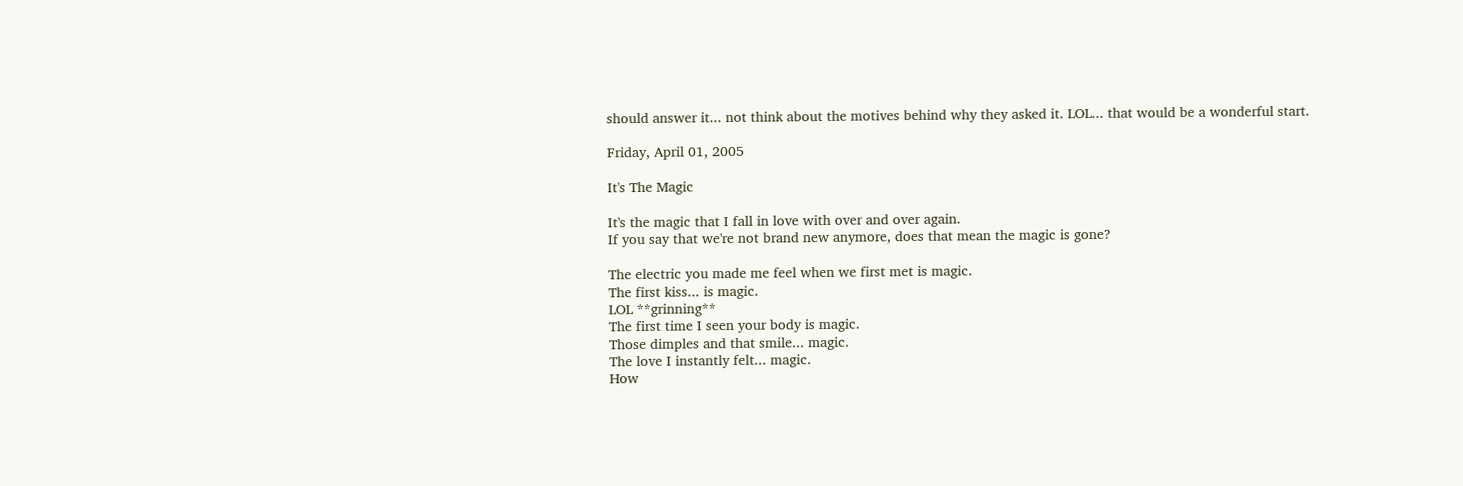should answer it... not think about the motives behind why they asked it. LOL... that would be a wonderful start.

Friday, April 01, 2005

It's The Magic

It's the magic that I fall in love with over and over again.
If you say that we're not brand new anymore, does that mean the magic is gone?

The electric you made me feel when we first met is magic.
The first kiss... is magic.
LOL **grinning**
The first time I seen your body is magic.
Those dimples and that smile... magic.
The love I instantly felt... magic.
How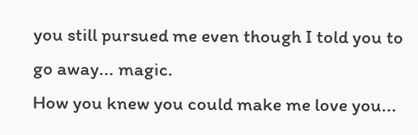you still pursued me even though I told you to go away... magic.
How you knew you could make me love you...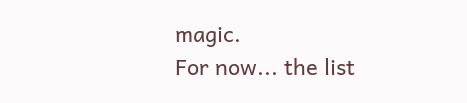magic.
For now... the list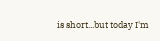is short...but today I'm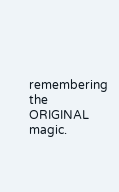remembering the ORIGINAL magic.